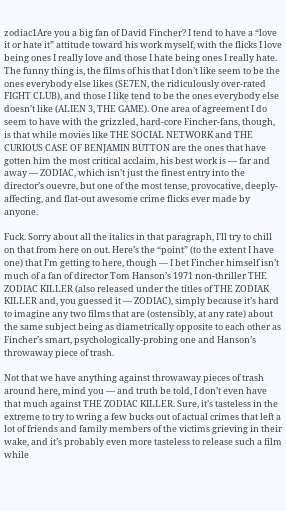zodiac1Are you a big fan of David Fincher? I tend to have a “love it or hate it” attitude toward his work myself, with the flicks I love being ones I really love and those I hate being ones I really hate. The funny thing is, the films of his that I don’t like seem to be the ones everybody else likes (SE7EN, the ridiculously over-rated FIGHT CLUB), and those I like tend to be the ones everybody else doesn’t like (ALIEN 3, THE GAME). One area of agreement I do seem to have with the grizzled, hard-core Fincher-fans, though, is that while movies like THE SOCIAL NETWORK and THE CURIOUS CASE OF BENJAMIN BUTTON are the ones that have gotten him the most critical acclaim, his best work is — far and away — ZODIAC, which isn’t just the finest entry into the director’s ouevre, but one of the most tense, provocative, deeply-affecting, and flat-out awesome crime flicks ever made by anyone.

Fuck. Sorry about all the italics in that paragraph, I’ll try to chill on that from here on out. Here’s the “point” (to the extent I have one) that I’m getting to here, though — I bet Fincher himself isn’t much of a fan of director Tom Hanson’s 1971 non-thriller THE ZODIAC KILLER (also released under the titles of THE ZODIAK KILLER and, you guessed it — ZODIAC), simply because it’s hard to imagine any two films that are (ostensibly, at any rate) about the same subject being as diametrically opposite to each other as Fincher’s smart, psychologically-probing one and Hanson’s throwaway piece of trash.

Not that we have anything against throwaway pieces of trash around here, mind you — and truth be told, I don’t even have that much against THE ZODIAC KILLER. Sure, it’s tasteless in the extreme to try to wring a few bucks out of actual crimes that left a lot of friends and family members of the victims grieving in their wake, and it’s probably even more tasteless to release such a film while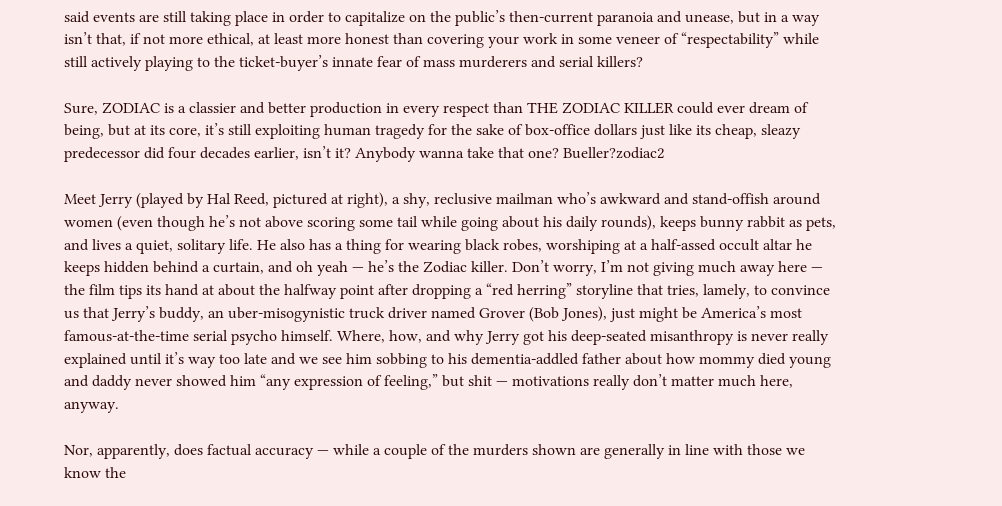said events are still taking place in order to capitalize on the public’s then-current paranoia and unease, but in a way isn’t that, if not more ethical, at least more honest than covering your work in some veneer of “respectability” while still actively playing to the ticket-buyer’s innate fear of mass murderers and serial killers?

Sure, ZODIAC is a classier and better production in every respect than THE ZODIAC KILLER could ever dream of being, but at its core, it’s still exploiting human tragedy for the sake of box-office dollars just like its cheap, sleazy predecessor did four decades earlier, isn’t it? Anybody wanna take that one? Bueller?zodiac2

Meet Jerry (played by Hal Reed, pictured at right), a shy, reclusive mailman who’s awkward and stand-offish around women (even though he’s not above scoring some tail while going about his daily rounds), keeps bunny rabbit as pets, and lives a quiet, solitary life. He also has a thing for wearing black robes, worshiping at a half-assed occult altar he keeps hidden behind a curtain, and oh yeah — he’s the Zodiac killer. Don’t worry, I’m not giving much away here — the film tips its hand at about the halfway point after dropping a “red herring” storyline that tries, lamely, to convince us that Jerry’s buddy, an uber-misogynistic truck driver named Grover (Bob Jones), just might be America’s most famous-at-the-time serial psycho himself. Where, how, and why Jerry got his deep-seated misanthropy is never really explained until it’s way too late and we see him sobbing to his dementia-addled father about how mommy died young and daddy never showed him “any expression of feeling,” but shit — motivations really don’t matter much here, anyway.

Nor, apparently, does factual accuracy — while a couple of the murders shown are generally in line with those we know the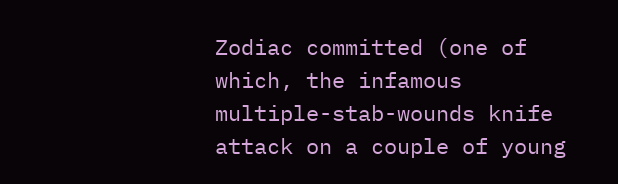Zodiac committed (one of which, the infamous multiple-stab-wounds knife attack on a couple of young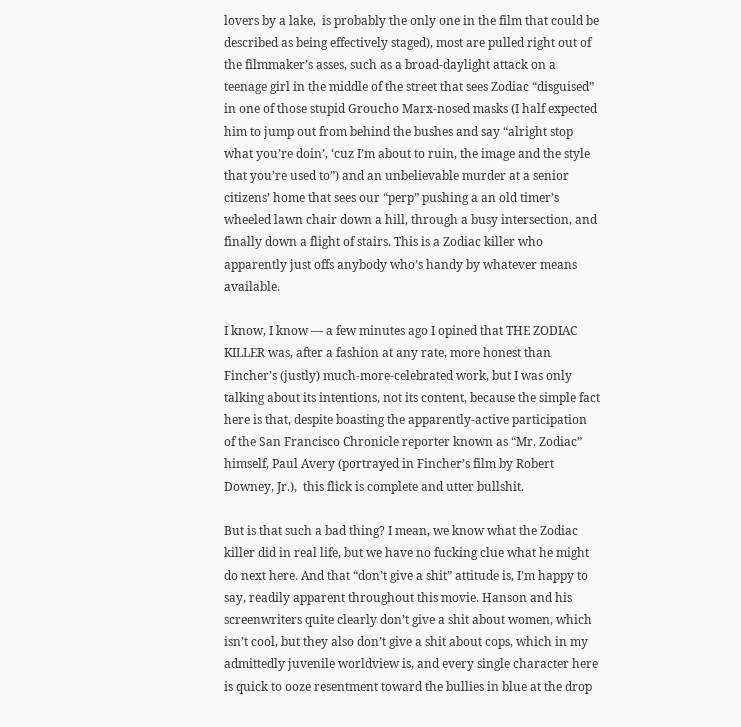lovers by a lake,  is probably the only one in the film that could be described as being effectively staged), most are pulled right out of the filmmaker’s asses, such as a broad-daylight attack on a teenage girl in the middle of the street that sees Zodiac “disguised” in one of those stupid Groucho Marx-nosed masks (I half expected him to jump out from behind the bushes and say “alright stop what you’re doin’, ‘cuz I’m about to ruin, the image and the style that you’re used to”) and an unbelievable murder at a senior citizens’ home that sees our “perp” pushing a an old timer’s wheeled lawn chair down a hill, through a busy intersection, and finally down a flight of stairs. This is a Zodiac killer who apparently just offs anybody who’s handy by whatever means available.

I know, I know — a few minutes ago I opined that THE ZODIAC KILLER was, after a fashion at any rate, more honest than Fincher’s (justly) much-more-celebrated work, but I was only talking about its intentions, not its content, because the simple fact here is that, despite boasting the apparently-active participation of the San Francisco Chronicle reporter known as “Mr. Zodiac” himself, Paul Avery (portrayed in Fincher’s film by Robert Downey, Jr.),  this flick is complete and utter bullshit.

But is that such a bad thing? I mean, we know what the Zodiac killer did in real life, but we have no fucking clue what he might do next here. And that “don’t give a shit” attitude is, I’m happy to say, readily apparent throughout this movie. Hanson and his screenwriters quite clearly don’t give a shit about women, which isn’t cool, but they also don’t give a shit about cops, which in my admittedly juvenile worldview is, and every single character here is quick to ooze resentment toward the bullies in blue at the drop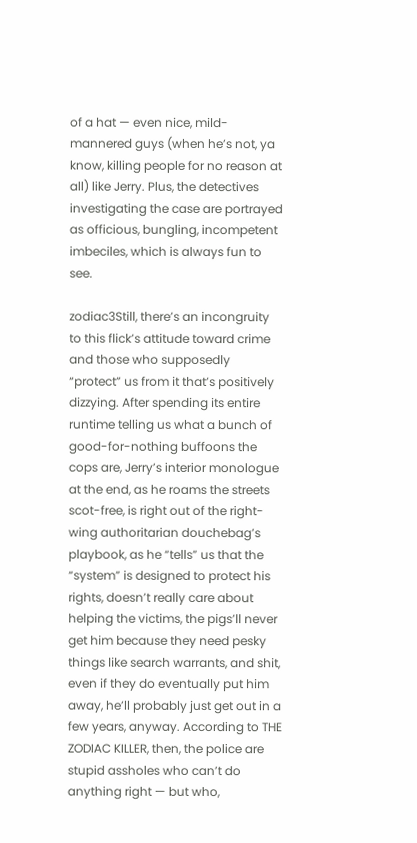of a hat — even nice, mild-mannered guys (when he’s not, ya know, killing people for no reason at all) like Jerry. Plus, the detectives investigating the case are portrayed as officious, bungling, incompetent imbeciles, which is always fun to see.

zodiac3Still, there’s an incongruity to this flick’s attitude toward crime and those who supposedly “protect” us from it that’s positively dizzying. After spending its entire runtime telling us what a bunch of good-for-nothing buffoons the cops are, Jerry’s interior monologue at the end, as he roams the streets scot-free, is right out of the right-wing authoritarian douchebag’s playbook, as he “tells” us that the “system” is designed to protect his rights, doesn’t really care about helping the victims, the pigs’ll never get him because they need pesky things like search warrants, and shit, even if they do eventually put him away, he’ll probably just get out in a few years, anyway. According to THE ZODIAC KILLER, then, the police are stupid assholes who can’t do anything right — but who,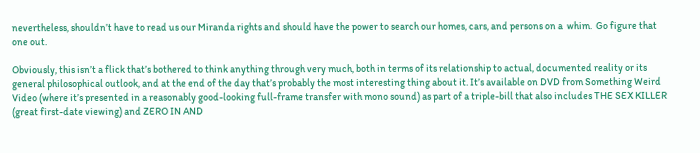nevertheless, shouldn’t have to read us our Miranda rights and should have the power to search our homes, cars, and persons on a  whim.  Go figure that one out.

Obviously, this isn’t a flick that’s bothered to think anything through very much, both in terms of its relationship to actual, documented reality or its general philosophical outlook, and at the end of the day that’s probably the most interesting thing about it. It’s available on DVD from Something Weird Video (where it’s presented in a reasonably good-looking full-frame transfer with mono sound) as part of a triple-bill that also includes THE SEX KILLER (great first-date viewing) and ZERO IN AND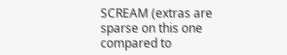SCREAM (extras are sparse on this one compared to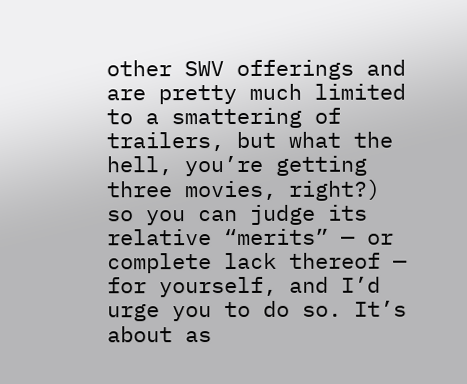other SWV offerings and are pretty much limited to a smattering of trailers, but what the hell, you’re getting three movies, right?) so you can judge its relative “merits” — or complete lack thereof — for yourself, and I’d urge you to do so. It’s about as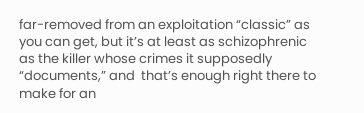far-removed from an exploitation “classic” as you can get, but it’s at least as schizophrenic as the killer whose crimes it supposedly “documents,” and  that’s enough right there to make for an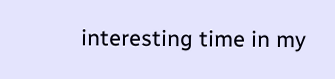interesting time in my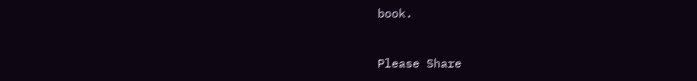book.


Please Share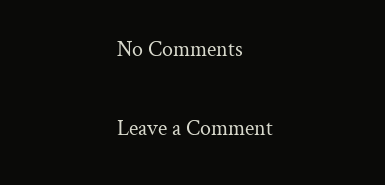No Comments

Leave a Comment